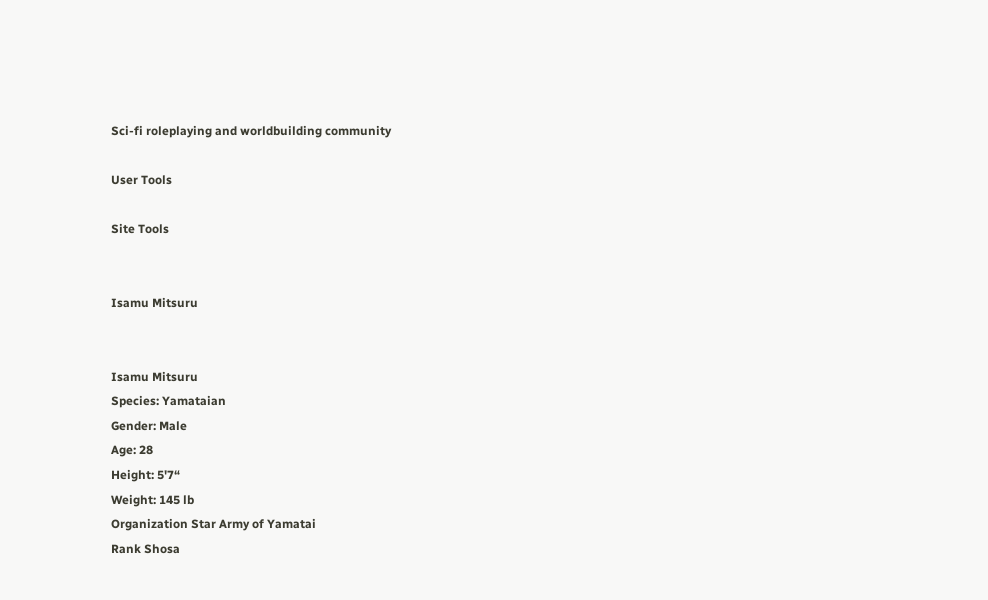Sci-fi roleplaying and worldbuilding community

User Tools

Site Tools


Isamu Mitsuru


Isamu Mitsuru
Species: Yamataian
Gender: Male
Age: 28
Height: 5'7“
Weight: 145 lb
Organization Star Army of Yamatai
Rank Shosa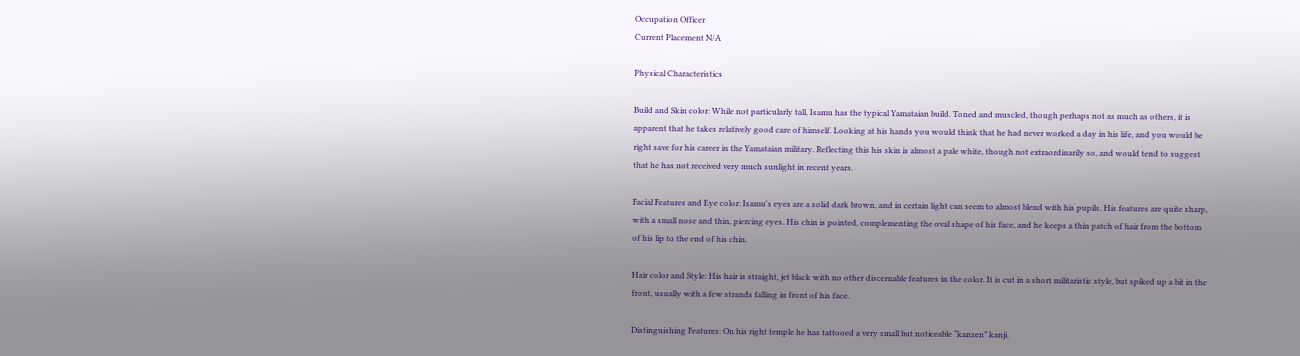Occupation Officer
Current Placement N/A

Physical Characteristics

Build and Skin color: While not particularly tall, Isamu has the typical Yamataian build. Toned and muscled, though perhaps not as much as others, it is apparent that he takes relatively good care of himself. Looking at his hands you would think that he had never worked a day in his life, and you would be right save for his career in the Yamataian military. Reflecting this his skin is almost a pale white, though not extraordinarily so, and would tend to suggest that he has not received very much sunlight in recent years.

Facial Features and Eye color: Isamu's eyes are a solid dark brown, and in certain light can seem to almost blend with his pupils. His features are quite sharp, with a small nose and thin, piercing eyes. His chin is pointed, complementing the oval shape of his face, and he keeps a thin patch of hair from the bottom of his lip to the end of his chin.

Hair color and Style: His hair is straight, jet black with no other discernable features in the color. It is cut in a short militaristic style, but spiked up a bit in the front, usually with a few strands falling in front of his face.

Distinguishing Features: On his right temple he has tattooed a very small but noticeable “kanzen” kanji.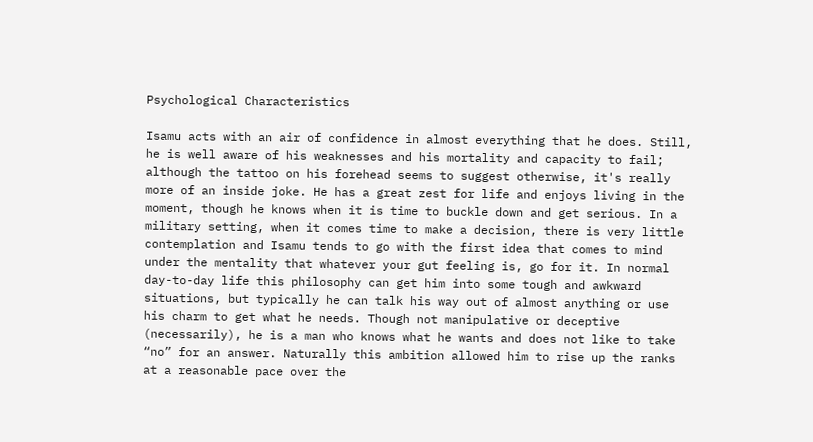Psychological Characteristics

Isamu acts with an air of confidence in almost everything that he does. Still, he is well aware of his weaknesses and his mortality and capacity to fail; although the tattoo on his forehead seems to suggest otherwise, it's really more of an inside joke. He has a great zest for life and enjoys living in the moment, though he knows when it is time to buckle down and get serious. In a military setting, when it comes time to make a decision, there is very little contemplation and Isamu tends to go with the first idea that comes to mind under the mentality that whatever your gut feeling is, go for it. In normal day-to-day life this philosophy can get him into some tough and awkward situations, but typically he can talk his way out of almost anything or use his charm to get what he needs. Though not manipulative or deceptive (necessarily), he is a man who knows what he wants and does not like to take “no” for an answer. Naturally this ambition allowed him to rise up the ranks at a reasonable pace over the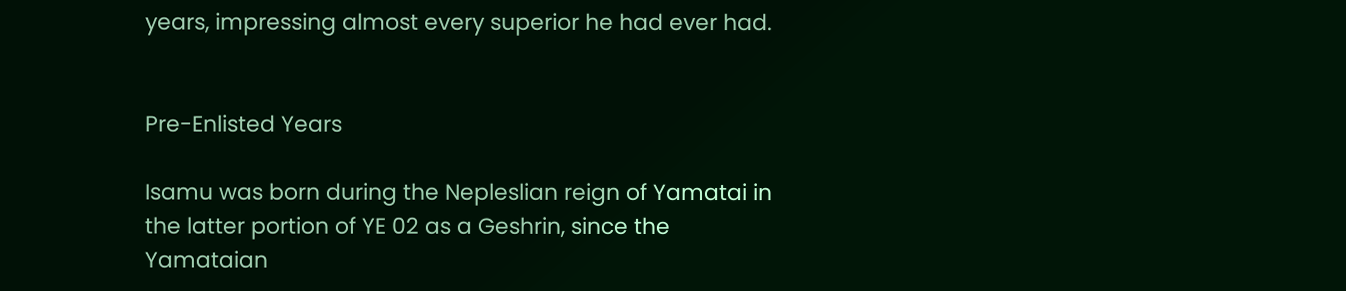years, impressing almost every superior he had ever had.


Pre-Enlisted Years

Isamu was born during the Nepleslian reign of Yamatai in the latter portion of YE 02 as a Geshrin, since the Yamataian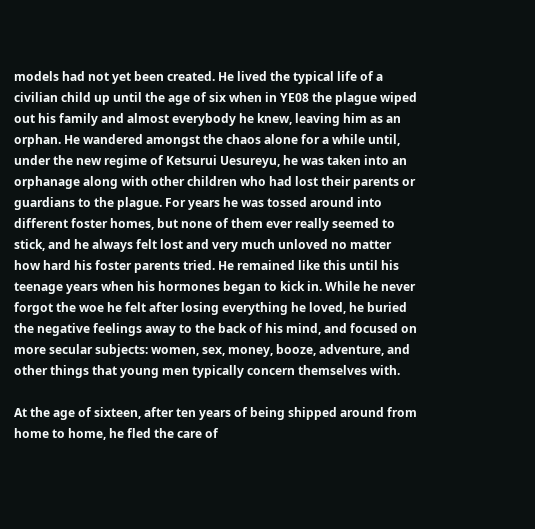models had not yet been created. He lived the typical life of a civilian child up until the age of six when in YE08 the plague wiped out his family and almost everybody he knew, leaving him as an orphan. He wandered amongst the chaos alone for a while until, under the new regime of Ketsurui Uesureyu, he was taken into an orphanage along with other children who had lost their parents or guardians to the plague. For years he was tossed around into different foster homes, but none of them ever really seemed to stick, and he always felt lost and very much unloved no matter how hard his foster parents tried. He remained like this until his teenage years when his hormones began to kick in. While he never forgot the woe he felt after losing everything he loved, he buried the negative feelings away to the back of his mind, and focused on more secular subjects: women, sex, money, booze, adventure, and other things that young men typically concern themselves with.

At the age of sixteen, after ten years of being shipped around from home to home, he fled the care of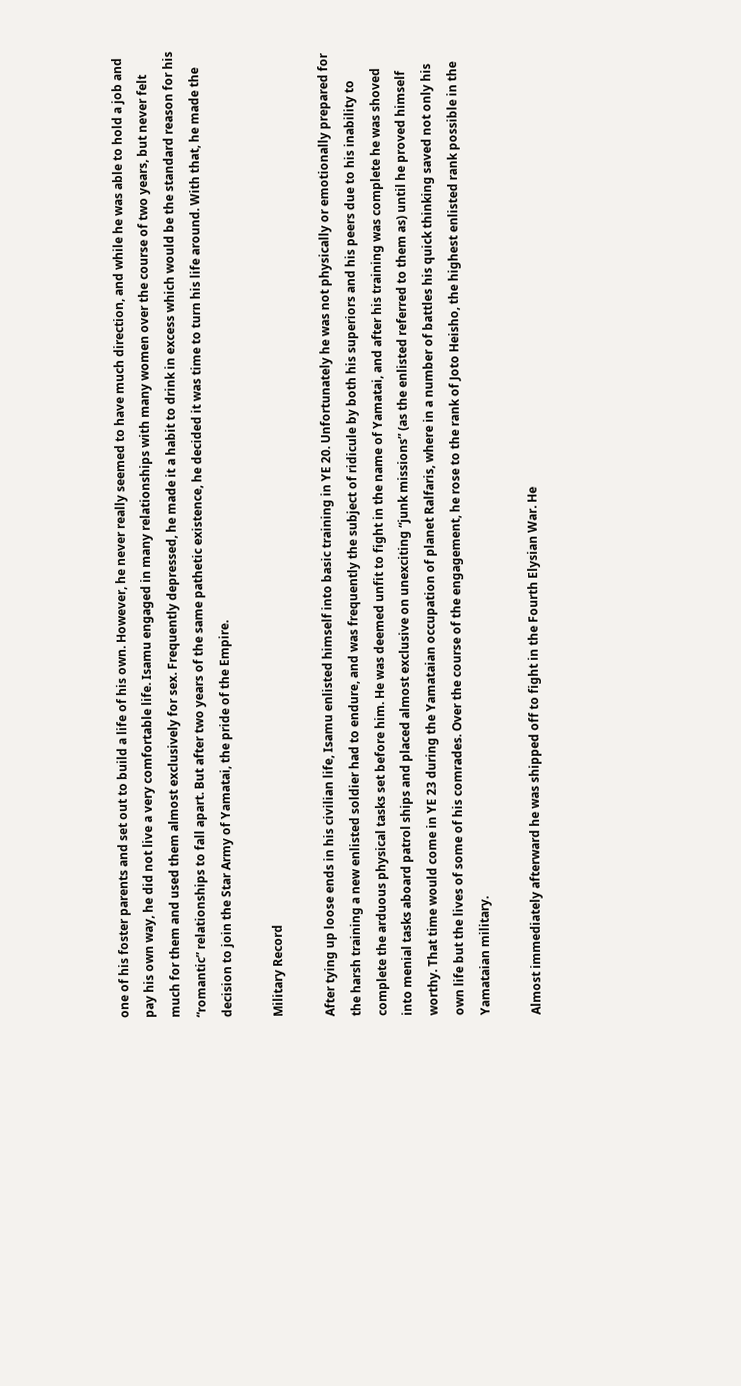one of his foster parents and set out to build a life of his own. However, he never really seemed to have much direction, and while he was able to hold a job and pay his own way, he did not live a very comfortable life. Isamu engaged in many relationships with many women over the course of two years, but never felt much for them and used them almost exclusively for sex. Frequently depressed, he made it a habit to drink in excess which would be the standard reason for his “romantic” relationships to fall apart. But after two years of the same pathetic existence, he decided it was time to turn his life around. With that, he made the decision to join the Star Army of Yamatai, the pride of the Empire.

Military Record

After tying up loose ends in his civilian life, Isamu enlisted himself into basic training in YE 20. Unfortunately he was not physically or emotionally prepared for the harsh training a new enlisted soldier had to endure, and was frequently the subject of ridicule by both his superiors and his peers due to his inability to complete the arduous physical tasks set before him. He was deemed unfit to fight in the name of Yamatai, and after his training was complete he was shoved into menial tasks aboard patrol ships and placed almost exclusive on unexciting “junk missions” (as the enlisted referred to them as) until he proved himself worthy. That time would come in YE 23 during the Yamataian occupation of planet Ralfaris, where in a number of battles his quick thinking saved not only his own life but the lives of some of his comrades. Over the course of the engagement, he rose to the rank of Joto Heisho, the highest enlisted rank possible in the Yamataian military.

Almost immediately afterward he was shipped off to fight in the Fourth Elysian War. He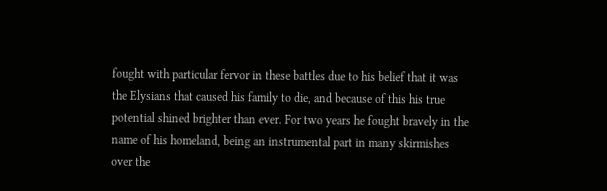fought with particular fervor in these battles due to his belief that it was the Elysians that caused his family to die, and because of this his true potential shined brighter than ever. For two years he fought bravely in the name of his homeland, being an instrumental part in many skirmishes over the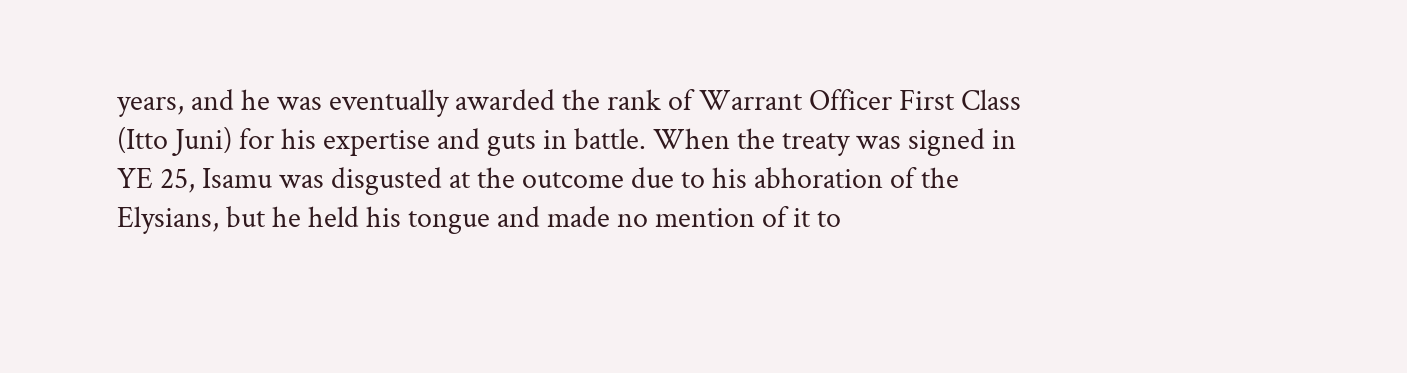years, and he was eventually awarded the rank of Warrant Officer First Class (Itto Juni) for his expertise and guts in battle. When the treaty was signed in YE 25, Isamu was disgusted at the outcome due to his abhoration of the Elysians, but he held his tongue and made no mention of it to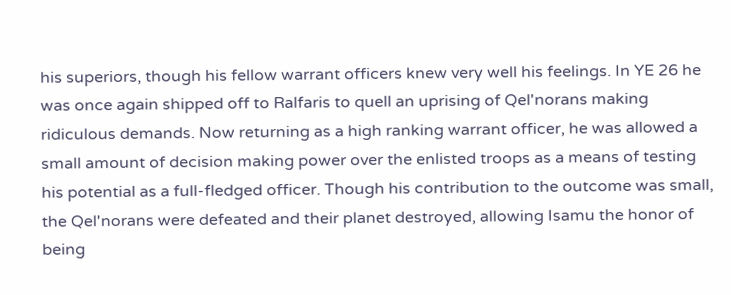his superiors, though his fellow warrant officers knew very well his feelings. In YE 26 he was once again shipped off to Ralfaris to quell an uprising of Qel'norans making ridiculous demands. Now returning as a high ranking warrant officer, he was allowed a small amount of decision making power over the enlisted troops as a means of testing his potential as a full-fledged officer. Though his contribution to the outcome was small, the Qel'norans were defeated and their planet destroyed, allowing Isamu the honor of being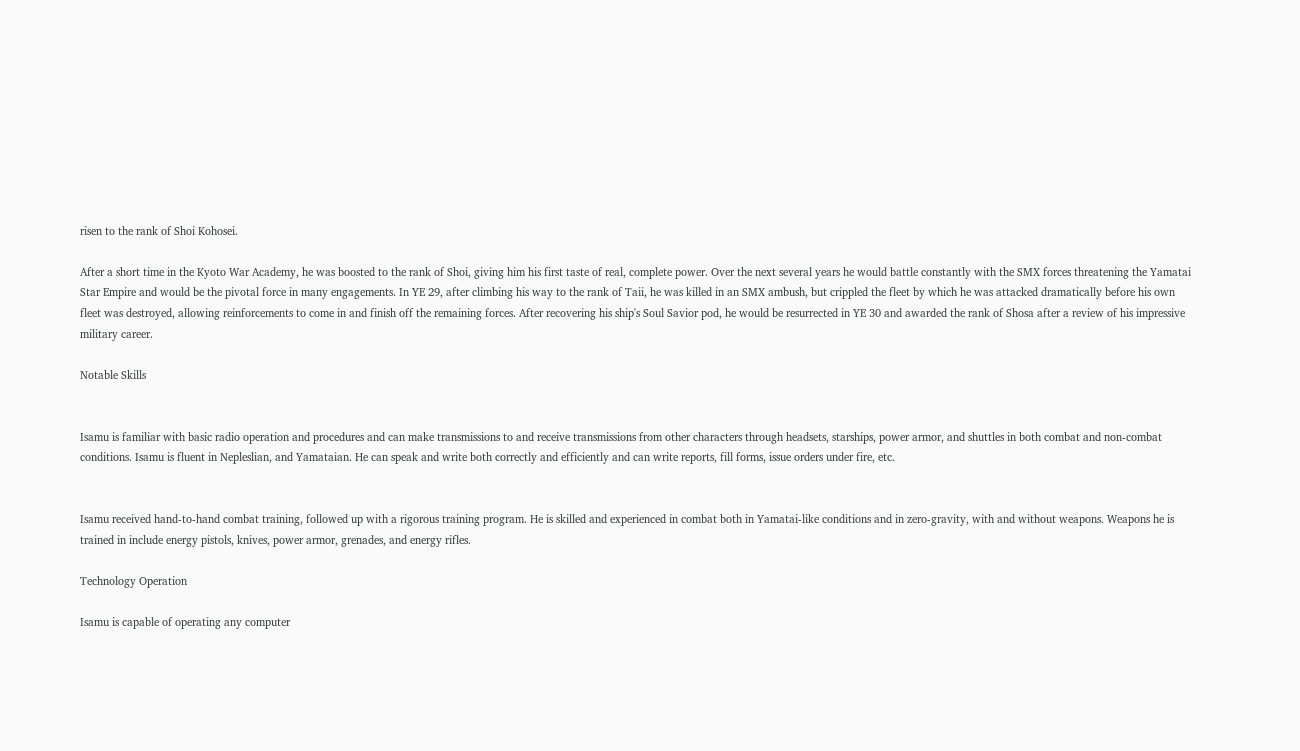risen to the rank of Shoi Kohosei.

After a short time in the Kyoto War Academy, he was boosted to the rank of Shoi, giving him his first taste of real, complete power. Over the next several years he would battle constantly with the SMX forces threatening the Yamatai Star Empire and would be the pivotal force in many engagements. In YE 29, after climbing his way to the rank of Taii, he was killed in an SMX ambush, but crippled the fleet by which he was attacked dramatically before his own fleet was destroyed, allowing reinforcements to come in and finish off the remaining forces. After recovering his ship's Soul Savior pod, he would be resurrected in YE 30 and awarded the rank of Shosa after a review of his impressive military career.

Notable Skills


Isamu is familiar with basic radio operation and procedures and can make transmissions to and receive transmissions from other characters through headsets, starships, power armor, and shuttles in both combat and non-combat conditions. Isamu is fluent in Nepleslian, and Yamataian. He can speak and write both correctly and efficiently and can write reports, fill forms, issue orders under fire, etc.


Isamu received hand-to-hand combat training, followed up with a rigorous training program. He is skilled and experienced in combat both in Yamatai-like conditions and in zero-gravity, with and without weapons. Weapons he is trained in include energy pistols, knives, power armor, grenades, and energy rifles.

Technology Operation

Isamu is capable of operating any computer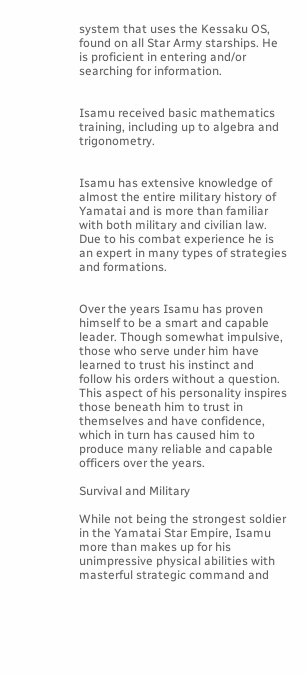system that uses the Kessaku OS, found on all Star Army starships. He is proficient in entering and/or searching for information.


Isamu received basic mathematics training, including up to algebra and trigonometry.


Isamu has extensive knowledge of almost the entire military history of Yamatai and is more than familiar with both military and civilian law. Due to his combat experience he is an expert in many types of strategies and formations.


Over the years Isamu has proven himself to be a smart and capable leader. Though somewhat impulsive, those who serve under him have learned to trust his instinct and follow his orders without a question. This aspect of his personality inspires those beneath him to trust in themselves and have confidence, which in turn has caused him to produce many reliable and capable officers over the years.

Survival and Military

While not being the strongest soldier in the Yamatai Star Empire, Isamu more than makes up for his unimpressive physical abilities with masterful strategic command and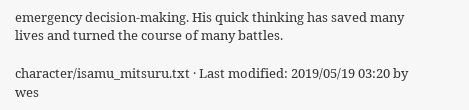emergency decision-making. His quick thinking has saved many lives and turned the course of many battles.

character/isamu_mitsuru.txt · Last modified: 2019/05/19 03:20 by wes